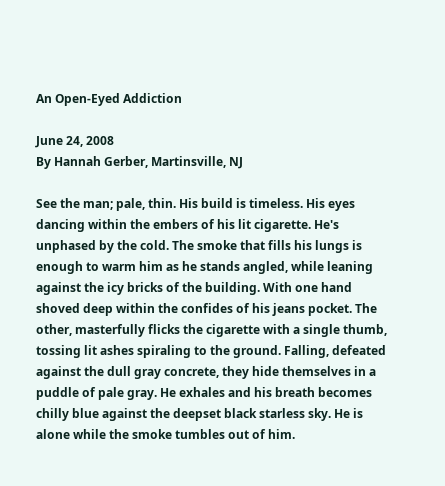An Open-Eyed Addiction

June 24, 2008
By Hannah Gerber, Martinsville, NJ

See the man; pale, thin. His build is timeless. His eyes dancing within the embers of his lit cigarette. He's unphased by the cold. The smoke that fills his lungs is enough to warm him as he stands angled, while leaning against the icy bricks of the building. With one hand shoved deep within the confides of his jeans pocket. The other, masterfully flicks the cigarette with a single thumb, tossing lit ashes spiraling to the ground. Falling, defeated against the dull gray concrete, they hide themselves in a puddle of pale gray. He exhales and his breath becomes chilly blue against the deepset black starless sky. He is alone while the smoke tumbles out of him.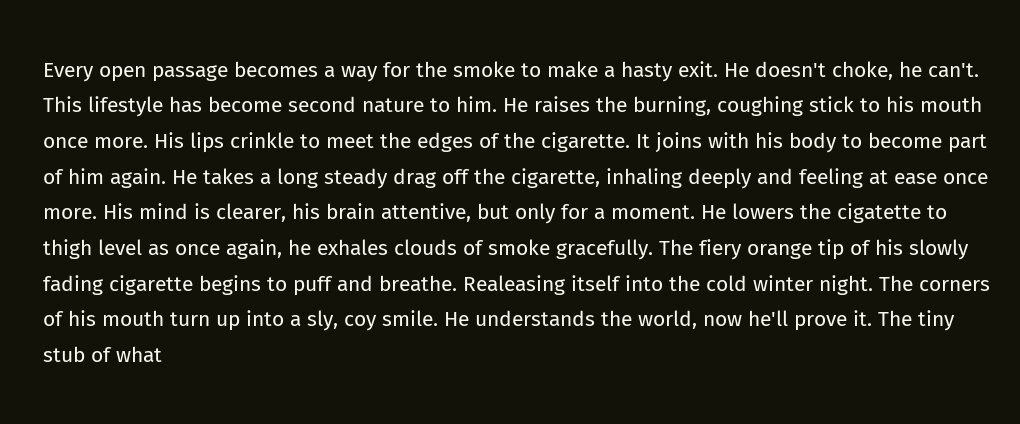Every open passage becomes a way for the smoke to make a hasty exit. He doesn't choke, he can't. This lifestyle has become second nature to him. He raises the burning, coughing stick to his mouth once more. His lips crinkle to meet the edges of the cigarette. It joins with his body to become part of him again. He takes a long steady drag off the cigarette, inhaling deeply and feeling at ease once more. His mind is clearer, his brain attentive, but only for a moment. He lowers the cigatette to thigh level as once again, he exhales clouds of smoke gracefully. The fiery orange tip of his slowly fading cigarette begins to puff and breathe. Realeasing itself into the cold winter night. The corners of his mouth turn up into a sly, coy smile. He understands the world, now he'll prove it. The tiny stub of what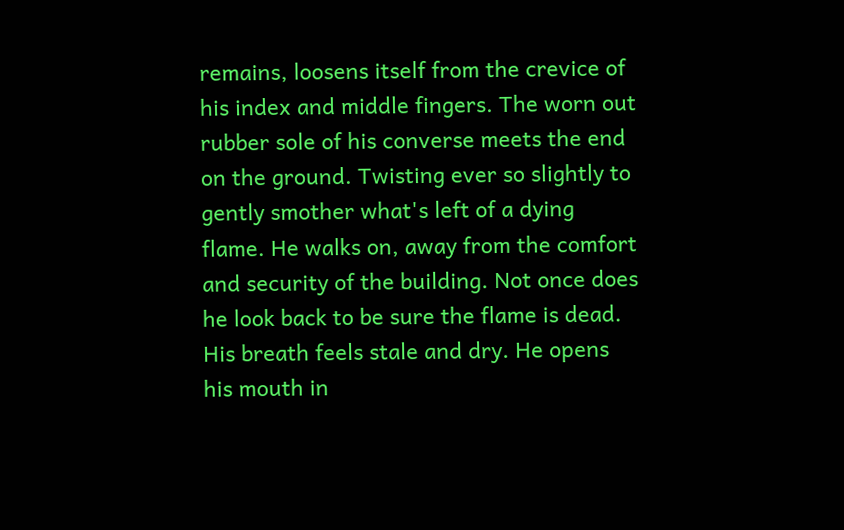remains, loosens itself from the crevice of his index and middle fingers. The worn out rubber sole of his converse meets the end on the ground. Twisting ever so slightly to gently smother what's left of a dying flame. He walks on, away from the comfort and security of the building. Not once does he look back to be sure the flame is dead. His breath feels stale and dry. He opens his mouth in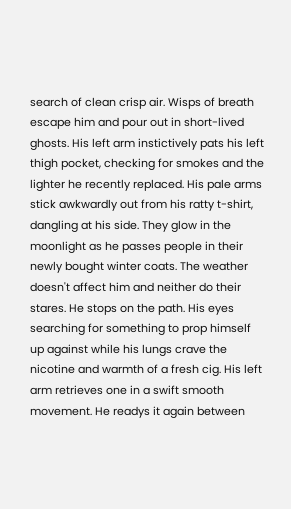search of clean crisp air. Wisps of breath escape him and pour out in short-lived ghosts. His left arm instictively pats his left thigh pocket, checking for smokes and the lighter he recently replaced. His pale arms stick awkwardly out from his ratty t-shirt, dangling at his side. They glow in the moonlight as he passes people in their newly bought winter coats. The weather doesn't affect him and neither do their stares. He stops on the path. His eyes searching for something to prop himself up against while his lungs crave the nicotine and warmth of a fresh cig. His left arm retrieves one in a swift smooth movement. He readys it again between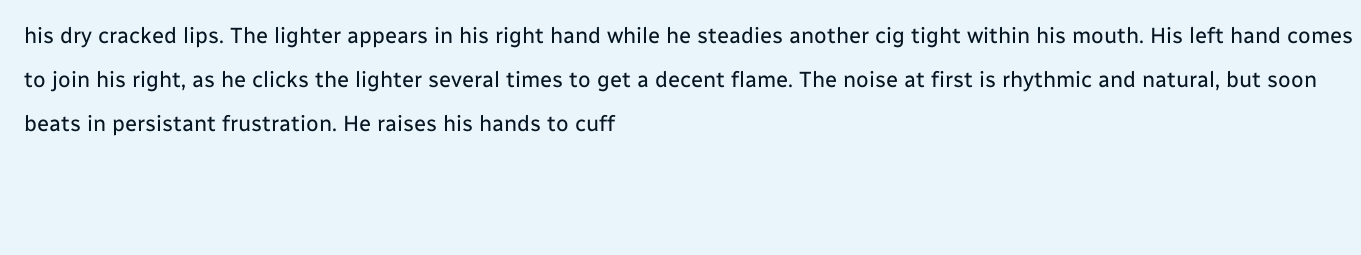his dry cracked lips. The lighter appears in his right hand while he steadies another cig tight within his mouth. His left hand comes to join his right, as he clicks the lighter several times to get a decent flame. The noise at first is rhythmic and natural, but soon beats in persistant frustration. He raises his hands to cuff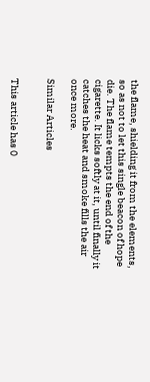the flame, shielding it from the elements, so as not to let this single beacon of hope die. The flame tempts the end of the cigarette. It licks softly at it, until finally it catches the heat and smoke fills the air once more.

Similar Articles


This article has 0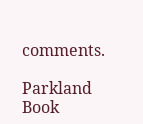comments.

Parkland Book